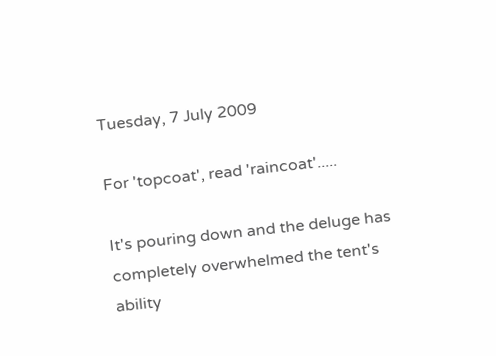Tuesday, 7 July 2009

For 'topcoat', read 'raincoat'.....

It's pouring down and the deluge has completely overwhelmed the tent's ability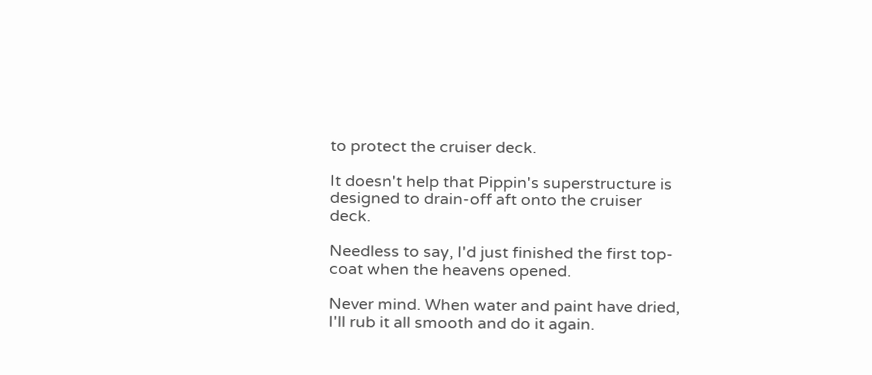to protect the cruiser deck.

It doesn't help that Pippin's superstructure is designed to drain-off aft onto the cruiser deck.

Needless to say, I'd just finished the first top-coat when the heavens opened.

Never mind. When water and paint have dried, I'll rub it all smooth and do it again.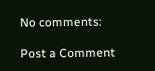No comments:

Post a Comment